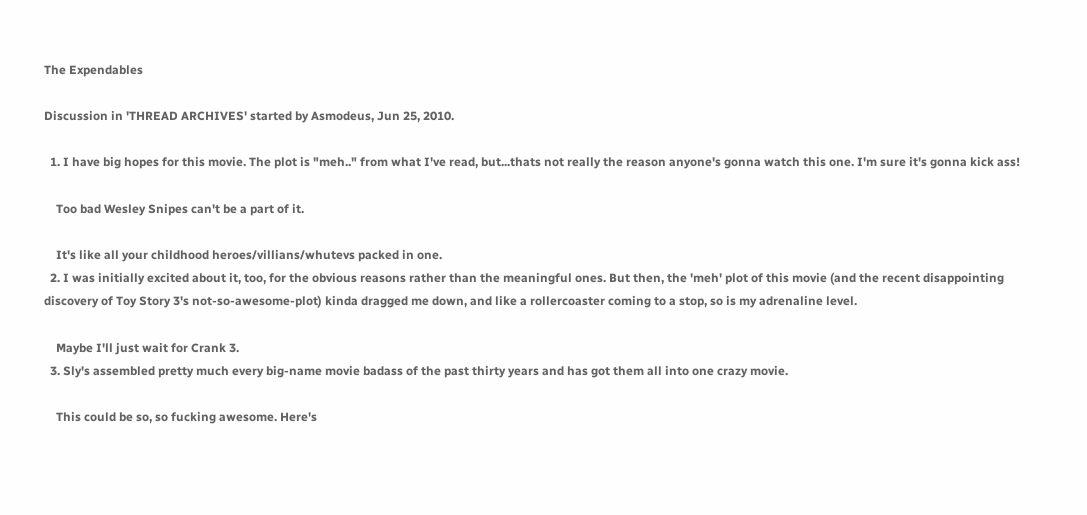The Expendables

Discussion in 'THREAD ARCHIVES' started by Asmodeus, Jun 25, 2010.

  1. I have big hopes for this movie. The plot is "meh.." from what I've read, but...thats not really the reason anyone's gonna watch this one. I'm sure it's gonna kick ass!

    Too bad Wesley Snipes can't be a part of it.

    It's like all your childhood heroes/villians/whutevs packed in one.
  2. I was initially excited about it, too, for the obvious reasons rather than the meaningful ones. But then, the 'meh' plot of this movie (and the recent disappointing discovery of Toy Story 3's not-so-awesome-plot) kinda dragged me down, and like a rollercoaster coming to a stop, so is my adrenaline level.

    Maybe I'll just wait for Crank 3.
  3. Sly's assembled pretty much every big-name movie badass of the past thirty years and has got them all into one crazy movie.

    This could be so, so fucking awesome. Here's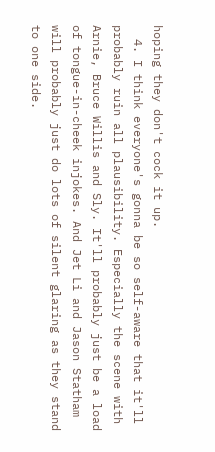hoping they don't cock it up.
  4. I think everyone's gonna be so self-aware that it'll probably ruin all plausibility. Especially the scene with Arnie, Bruce Willis and Sly. It'll probably just be a load of tongue-in-cheek injokes. And Jet Li and Jason Statham will probably just do lots of silent glaring as they stand to one side.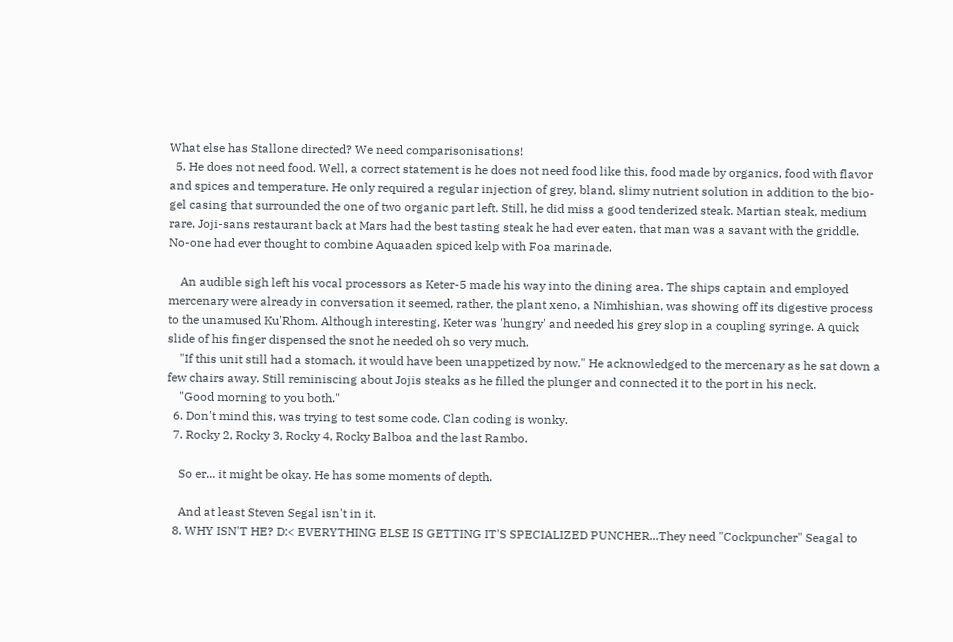What else has Stallone directed? We need comparisonisations!
  5. He does not need food. Well, a correct statement is he does not need food like this, food made by organics, food with flavor and spices and temperature. He only required a regular injection of grey, bland, slimy nutrient solution in addition to the bio-gel casing that surrounded the one of two organic part left. Still, he did miss a good tenderized steak. Martian steak, medium rare, Joji-sans restaurant back at Mars had the best tasting steak he had ever eaten, that man was a savant with the griddle. No-one had ever thought to combine Aquaaden spiced kelp with Foa marinade.

    An audible sigh left his vocal processors as Keter-5 made his way into the dining area. The ships captain and employed mercenary were already in conversation it seemed, rather, the plant xeno, a Nimhishian, was showing off its digestive process to the unamused Ku'Rhom. Although interesting, Keter was 'hungry' and needed his grey slop in a coupling syringe. A quick slide of his finger dispensed the snot he needed oh so very much.
    "If this unit still had a stomach, it would have been unappetized by now." He acknowledged to the mercenary as he sat down a few chairs away. Still reminiscing about Jojis steaks as he filled the plunger and connected it to the port in his neck.
    "Good morning to you both."
  6. Don't mind this, was trying to test some code. Clan coding is wonky.
  7. Rocky 2, Rocky 3, Rocky 4, Rocky Balboa and the last Rambo.

    So er... it might be okay. He has some moments of depth.

    And at least Steven Segal isn't in it.
  8. WHY ISN'T HE? D:< EVERYTHING ELSE IS GETTING IT'S SPECIALIZED PUNCHER...They need "Cockpuncher" Seagal to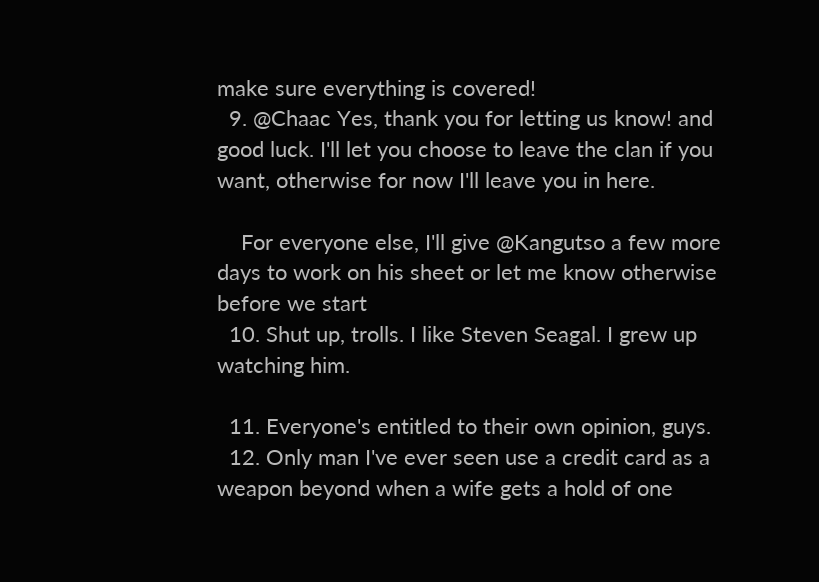make sure everything is covered!
  9. @Chaac Yes, thank you for letting us know! and good luck. I'll let you choose to leave the clan if you want, otherwise for now I'll leave you in here.

    For everyone else, I'll give @Kangutso a few more days to work on his sheet or let me know otherwise before we start
  10. Shut up, trolls. I like Steven Seagal. I grew up watching him.

  11. Everyone's entitled to their own opinion, guys.
  12. Only man I've ever seen use a credit card as a weapon beyond when a wife gets a hold of one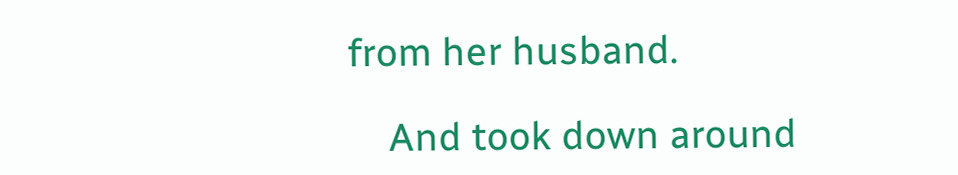from her husband.

    And took down around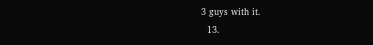3 guys with it.
  13.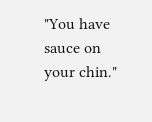"You have sauce on your chin."